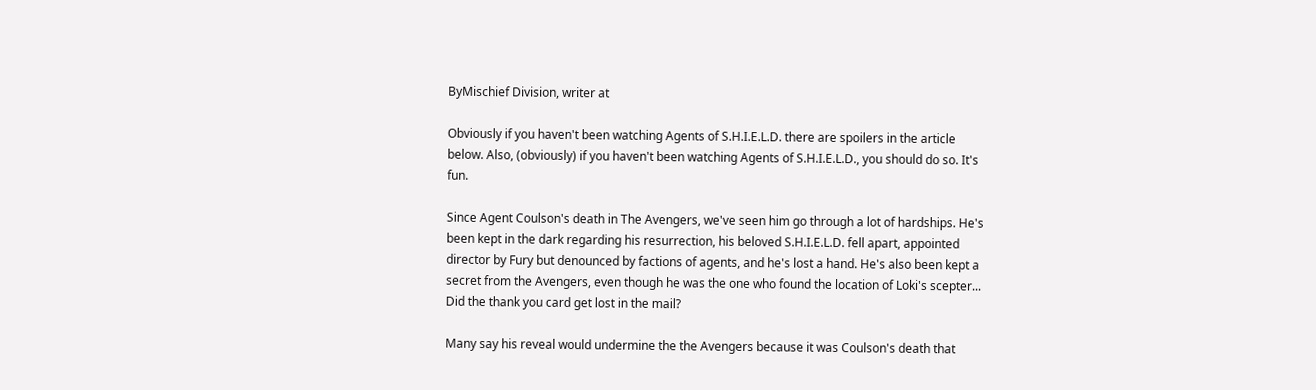ByMischief Division, writer at

Obviously if you haven't been watching Agents of S.H.I.E.L.D. there are spoilers in the article below. Also, (obviously) if you haven't been watching Agents of S.H.I.E.L.D., you should do so. It's fun.

Since Agent Coulson's death in The Avengers, we've seen him go through a lot of hardships. He's been kept in the dark regarding his resurrection, his beloved S.H.I.E.L.D. fell apart, appointed director by Fury but denounced by factions of agents, and he's lost a hand. He's also been kept a secret from the Avengers, even though he was the one who found the location of Loki's scepter... Did the thank you card get lost in the mail?

Many say his reveal would undermine the the Avengers because it was Coulson's death that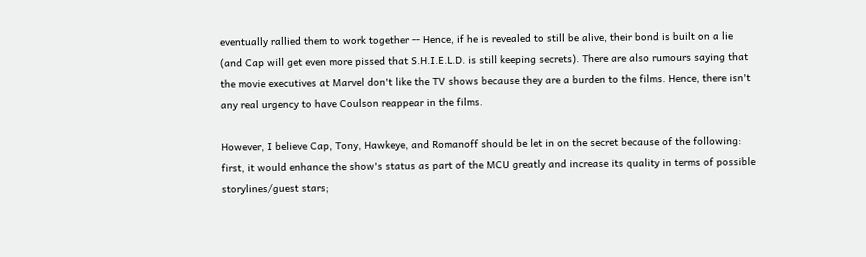eventually rallied them to work together -- Hence, if he is revealed to still be alive, their bond is built on a lie (and Cap will get even more pissed that S.H.I.E.L.D. is still keeping secrets). There are also rumours saying that the movie executives at Marvel don't like the TV shows because they are a burden to the films. Hence, there isn't any real urgency to have Coulson reappear in the films.

However, I believe Cap, Tony, Hawkeye, and Romanoff should be let in on the secret because of the following: first, it would enhance the show's status as part of the MCU greatly and increase its quality in terms of possible storylines/guest stars;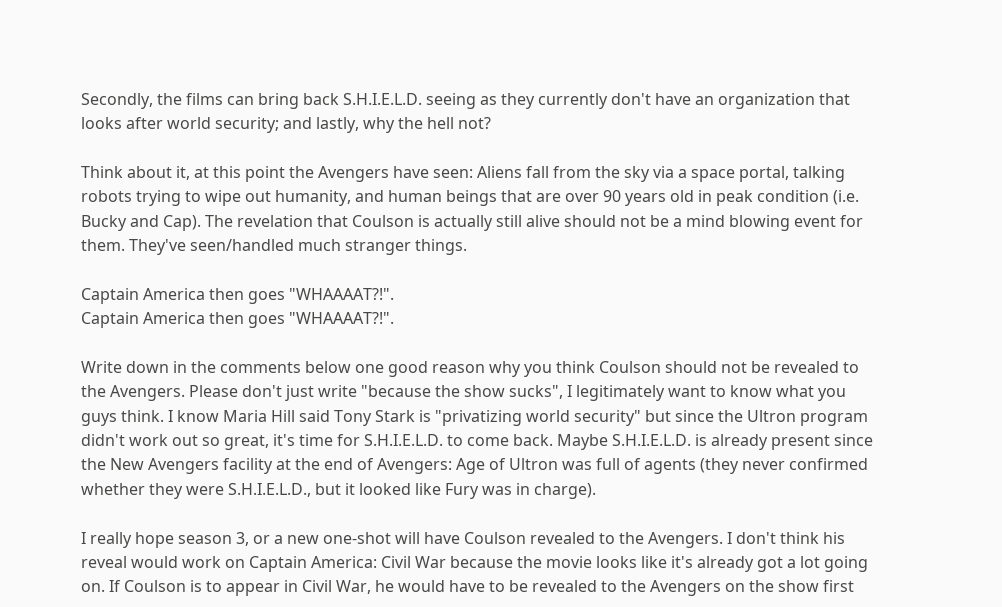Secondly, the films can bring back S.H.I.E.L.D. seeing as they currently don't have an organization that looks after world security; and lastly, why the hell not?

Think about it, at this point the Avengers have seen: Aliens fall from the sky via a space portal, talking robots trying to wipe out humanity, and human beings that are over 90 years old in peak condition (i.e. Bucky and Cap). The revelation that Coulson is actually still alive should not be a mind blowing event for them. They've seen/handled much stranger things.

Captain America then goes "WHAAAAT?!".
Captain America then goes "WHAAAAT?!".

Write down in the comments below one good reason why you think Coulson should not be revealed to the Avengers. Please don't just write "because the show sucks", I legitimately want to know what you guys think. I know Maria Hill said Tony Stark is "privatizing world security" but since the Ultron program didn't work out so great, it's time for S.H.I.E.L.D. to come back. Maybe S.H.I.E.L.D. is already present since the New Avengers facility at the end of Avengers: Age of Ultron was full of agents (they never confirmed whether they were S.H.I.E.L.D., but it looked like Fury was in charge).

I really hope season 3, or a new one-shot will have Coulson revealed to the Avengers. I don't think his reveal would work on Captain America: Civil War because the movie looks like it's already got a lot going on. If Coulson is to appear in Civil War, he would have to be revealed to the Avengers on the show first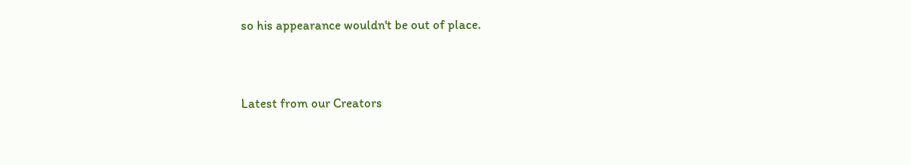so his appearance wouldn't be out of place.


Latest from our Creators